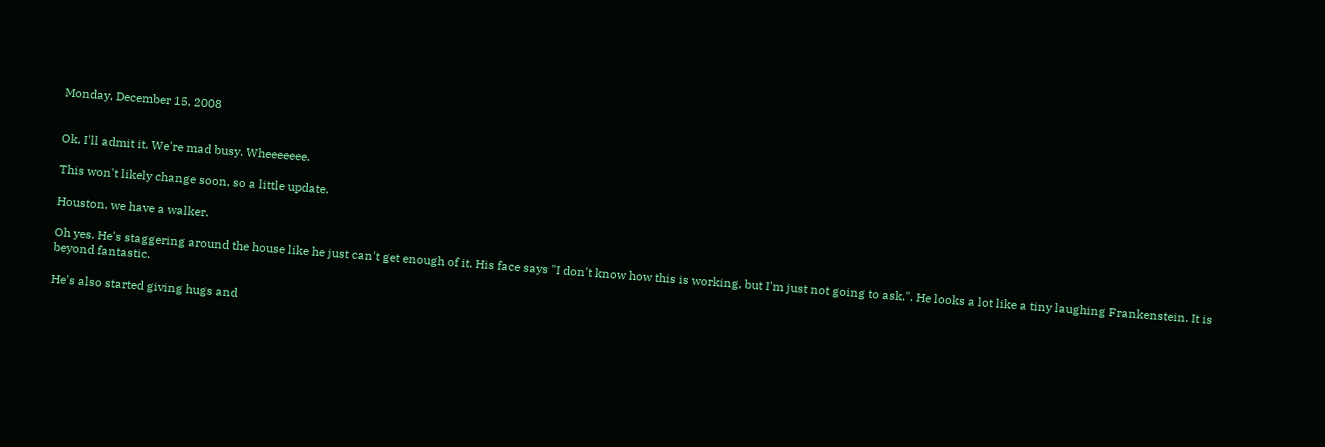Monday, December 15, 2008


Ok, I'll admit it. We're mad busy. Wheeeeeee.

This won't likely change soon, so a little update.

Houston, we have a walker.

Oh yes. He's staggering around the house like he just can't get enough of it. His face says "I don't know how this is working, but I'm just not going to ask.". He looks a lot like a tiny laughing Frankenstein. It is beyond fantastic.

He's also started giving hugs and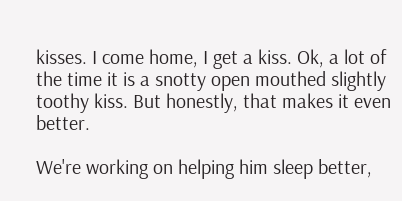kisses. I come home, I get a kiss. Ok, a lot of the time it is a snotty open mouthed slightly toothy kiss. But honestly, that makes it even better.

We're working on helping him sleep better,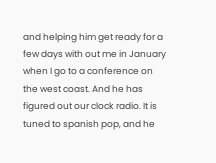and helping him get ready for a few days with out me in January when I go to a conference on the west coast. And he has figured out our clock radio. It is tuned to spanish pop, and he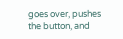goes over, pushes the button, and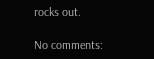rocks out.

No comments: